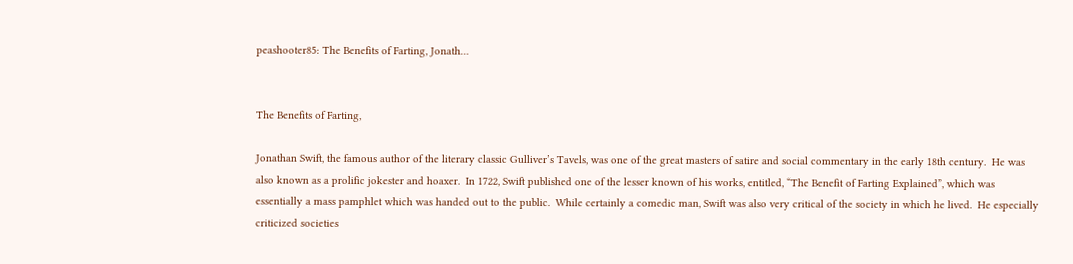peashooter85: The Benefits of Farting, Jonath…


The Benefits of Farting,

Jonathan Swift, the famous author of the literary classic Gulliver’s Tavels, was one of the great masters of satire and social commentary in the early 18th century.  He was also known as a prolific jokester and hoaxer.  In 1722, Swift published one of the lesser known of his works, entitled, “The Benefit of Farting Explained”, which was essentially a mass pamphlet which was handed out to the public.  While certainly a comedic man, Swift was also very critical of the society in which he lived.  He especially criticized societies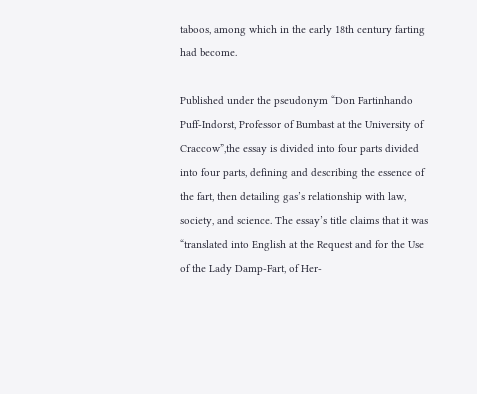taboos, among which in the early 18th century farting had become.

Published under the pseudonym “Don Fartinhando Puff-Indorst, Professor of Bumbast at the University of Craccow”,the essay is divided into four parts divided into four parts, defining and describing the essence of the fart, then detailing gas’s relationship with law, society, and science. The essay’s title claims that it was “translated into English at the Request and for the Use of the Lady Damp-Fart, of Her-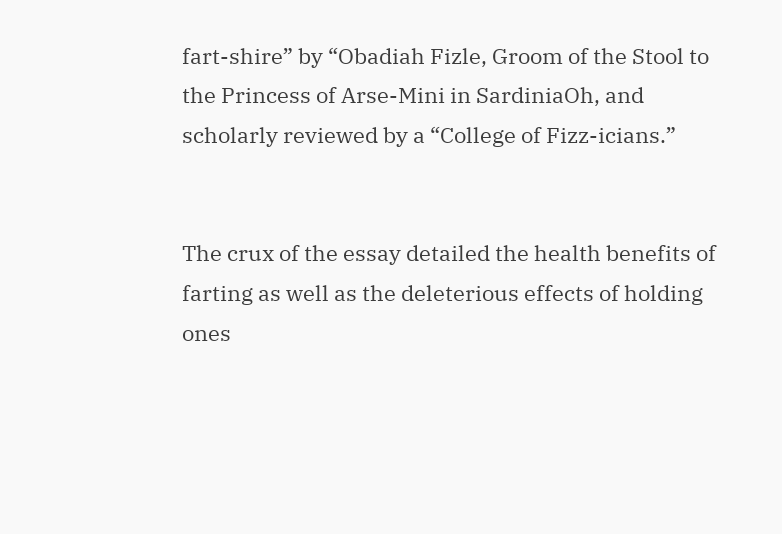fart-shire” by “Obadiah Fizle, Groom of the Stool to the Princess of Arse-Mini in SardiniaOh, and scholarly reviewed by a “College of Fizz-icians.”


The crux of the essay detailed the health benefits of farting as well as the deleterious effects of holding ones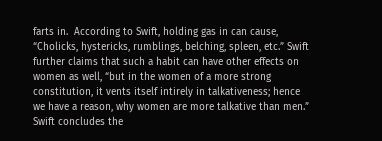farts in.  According to Swift, holding gas in can cause, “Cholicks, hystericks, rumblings, belching, spleen, etc.” Swift further claims that such a habit can have other effects on women as well, “but in the women of a more strong constitution, it vents itself intirely in talkativeness; hence we have a reason, why women are more talkative than men.”  Swift concludes the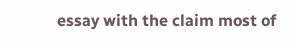essay with the claim most of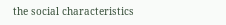the social characteristics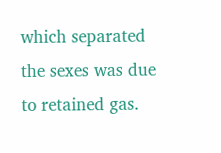which separated the sexes was due to retained gas.